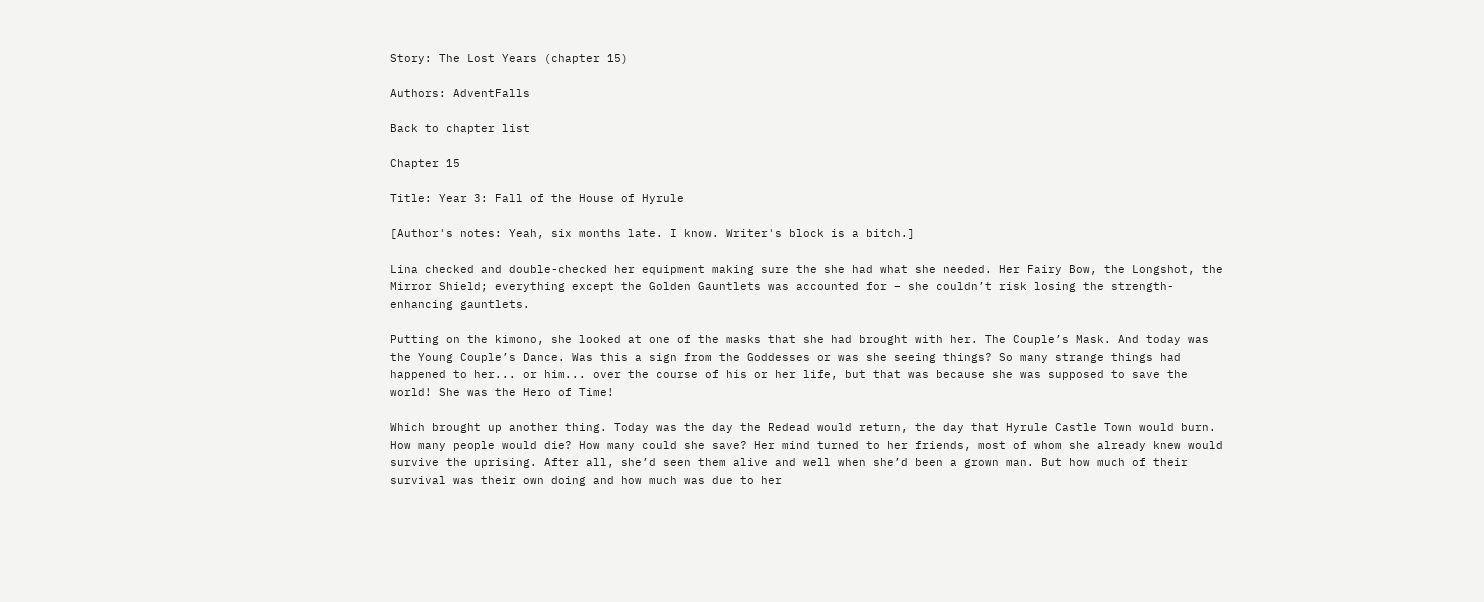Story: The Lost Years (chapter 15)

Authors: AdventFalls

Back to chapter list

Chapter 15

Title: Year 3: Fall of the House of Hyrule

[Author's notes: Yeah, six months late. I know. Writer's block is a bitch.]

Lina checked and double-checked her equipment making sure the she had what she needed. Her Fairy Bow, the Longshot, the Mirror Shield; everything except the Golden Gauntlets was accounted for – she couldn’t risk losing the strength-enhancing gauntlets.

Putting on the kimono, she looked at one of the masks that she had brought with her. The Couple’s Mask. And today was the Young Couple’s Dance. Was this a sign from the Goddesses or was she seeing things? So many strange things had happened to her... or him... over the course of his or her life, but that was because she was supposed to save the world! She was the Hero of Time!

Which brought up another thing. Today was the day the Redead would return, the day that Hyrule Castle Town would burn. How many people would die? How many could she save? Her mind turned to her friends, most of whom she already knew would survive the uprising. After all, she’d seen them alive and well when she’d been a grown man. But how much of their survival was their own doing and how much was due to her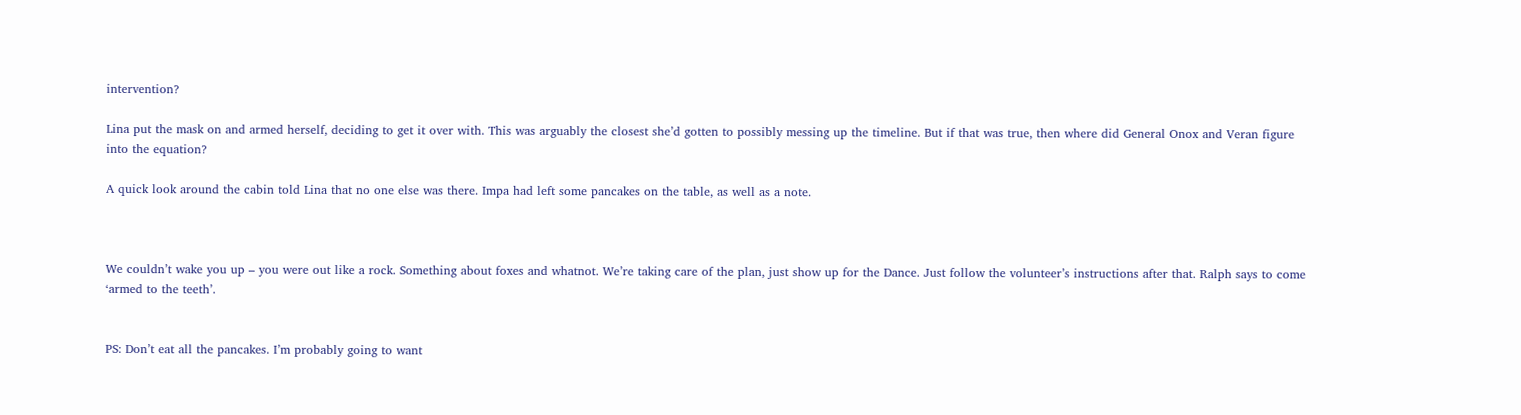intervention?

Lina put the mask on and armed herself, deciding to get it over with. This was arguably the closest she’d gotten to possibly messing up the timeline. But if that was true, then where did General Onox and Veran figure into the equation?

A quick look around the cabin told Lina that no one else was there. Impa had left some pancakes on the table, as well as a note.



We couldn’t wake you up – you were out like a rock. Something about foxes and whatnot. We’re taking care of the plan, just show up for the Dance. Just follow the volunteer’s instructions after that. Ralph says to come ‘armed to the teeth’.


PS: Don’t eat all the pancakes. I’m probably going to want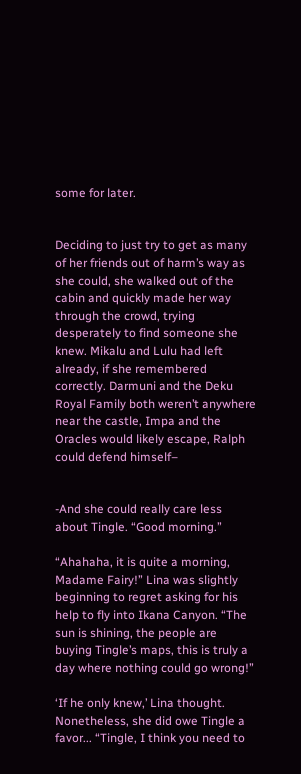some for later.


Deciding to just try to get as many of her friends out of harm’s way as she could, she walked out of the cabin and quickly made her way through the crowd, trying desperately to find someone she knew. Mikalu and Lulu had left already, if she remembered correctly. Darmuni and the Deku Royal Family both weren’t anywhere near the castle, Impa and the Oracles would likely escape, Ralph could defend himself–


-And she could really care less about Tingle. “Good morning.”

“Ahahaha, it is quite a morning, Madame Fairy!” Lina was slightly beginning to regret asking for his help to fly into Ikana Canyon. “The sun is shining, the people are buying Tingle’s maps, this is truly a day where nothing could go wrong!”

‘If he only knew,’ Lina thought. Nonetheless, she did owe Tingle a favor... “Tingle, I think you need to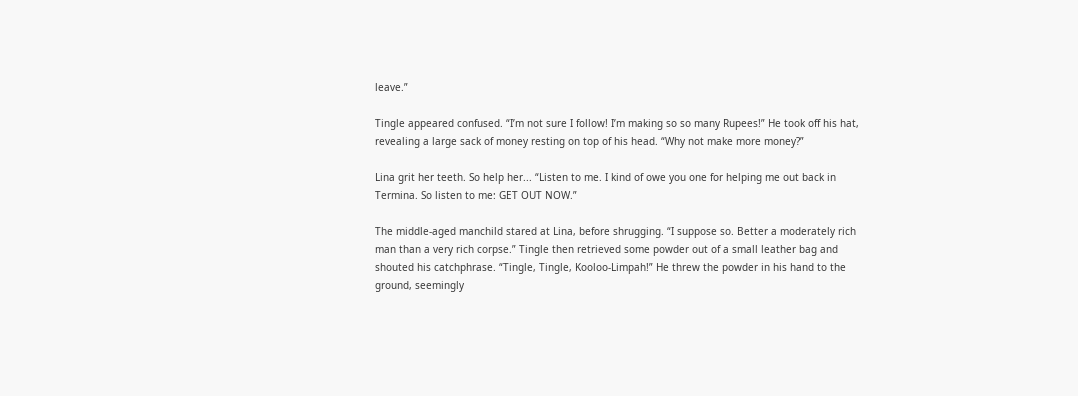leave.”

Tingle appeared confused. “I’m not sure I follow! I’m making so so many Rupees!” He took off his hat, revealing a large sack of money resting on top of his head. “Why not make more money?”

Lina grit her teeth. So help her... “Listen to me. I kind of owe you one for helping me out back in Termina. So listen to me: GET OUT NOW.”

The middle-aged manchild stared at Lina, before shrugging. “I suppose so. Better a moderately rich man than a very rich corpse.” Tingle then retrieved some powder out of a small leather bag and shouted his catchphrase. “Tingle, Tingle, Kooloo-Limpah!” He threw the powder in his hand to the ground, seemingly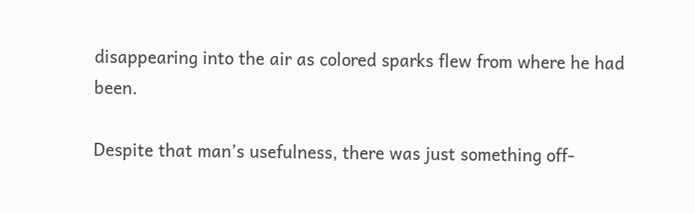disappearing into the air as colored sparks flew from where he had been.

Despite that man’s usefulness, there was just something off-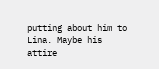putting about him to Lina. Maybe his attire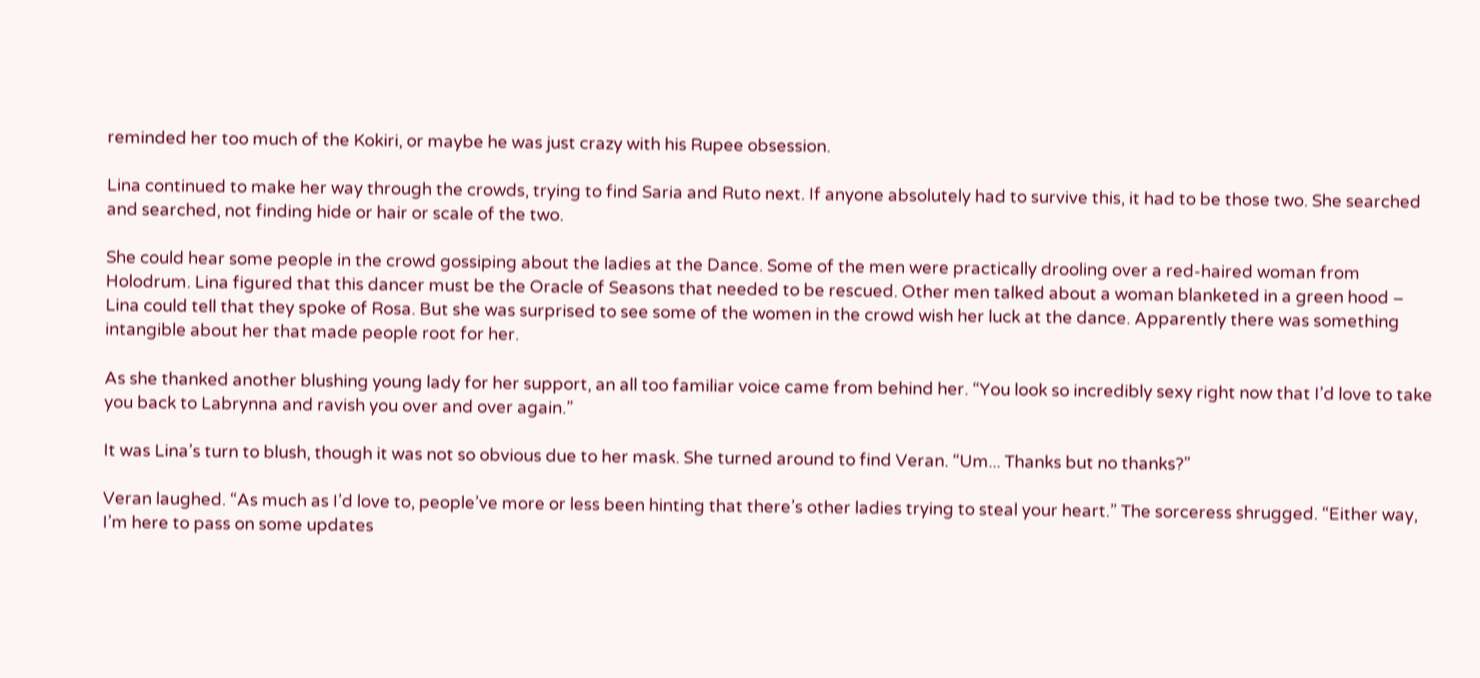reminded her too much of the Kokiri, or maybe he was just crazy with his Rupee obsession.

Lina continued to make her way through the crowds, trying to find Saria and Ruto next. If anyone absolutely had to survive this, it had to be those two. She searched and searched, not finding hide or hair or scale of the two.

She could hear some people in the crowd gossiping about the ladies at the Dance. Some of the men were practically drooling over a red-haired woman from Holodrum. Lina figured that this dancer must be the Oracle of Seasons that needed to be rescued. Other men talked about a woman blanketed in a green hood – Lina could tell that they spoke of Rosa. But she was surprised to see some of the women in the crowd wish her luck at the dance. Apparently there was something intangible about her that made people root for her.

As she thanked another blushing young lady for her support, an all too familiar voice came from behind her. “You look so incredibly sexy right now that I’d love to take you back to Labrynna and ravish you over and over again.”

It was Lina’s turn to blush, though it was not so obvious due to her mask. She turned around to find Veran. “Um... Thanks but no thanks?”

Veran laughed. “As much as I’d love to, people’ve more or less been hinting that there’s other ladies trying to steal your heart.” The sorceress shrugged. “Either way, I’m here to pass on some updates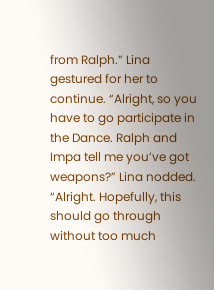from Ralph.” Lina gestured for her to continue. “Alright, so you have to go participate in the Dance. Ralph and Impa tell me you’ve got weapons?” Lina nodded. “Alright. Hopefully, this should go through without too much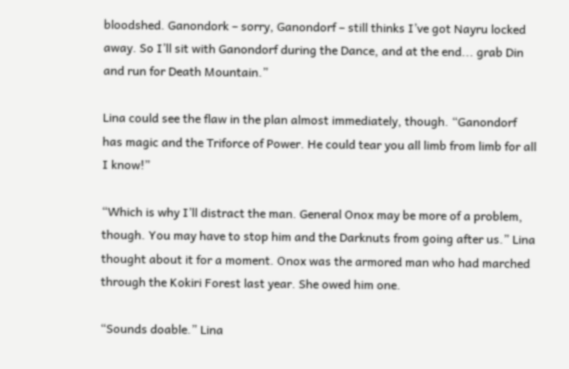bloodshed. Ganondork – sorry, Ganondorf – still thinks I’ve got Nayru locked away. So I’ll sit with Ganondorf during the Dance, and at the end... grab Din and run for Death Mountain.”

Lina could see the flaw in the plan almost immediately, though. “Ganondorf has magic and the Triforce of Power. He could tear you all limb from limb for all I know!”

“Which is why I’ll distract the man. General Onox may be more of a problem, though. You may have to stop him and the Darknuts from going after us.” Lina thought about it for a moment. Onox was the armored man who had marched through the Kokiri Forest last year. She owed him one.

“Sounds doable.” Lina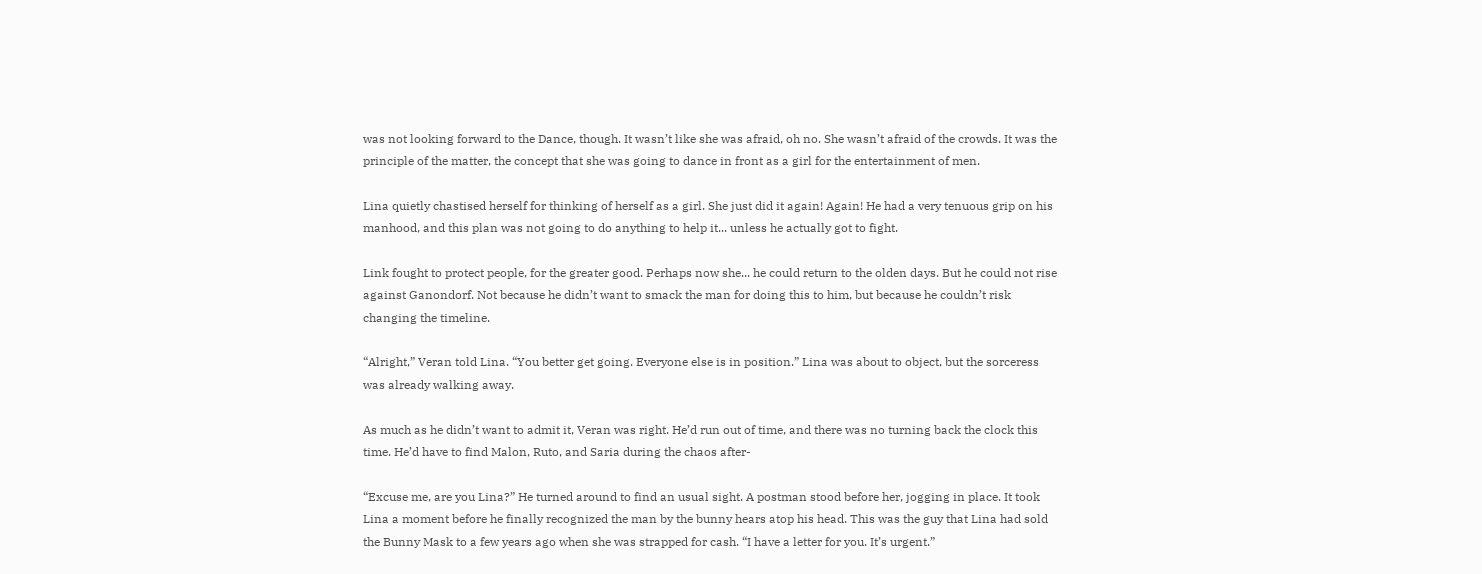was not looking forward to the Dance, though. It wasn’t like she was afraid, oh no. She wasn’t afraid of the crowds. It was the principle of the matter, the concept that she was going to dance in front as a girl for the entertainment of men.

Lina quietly chastised herself for thinking of herself as a girl. She just did it again! Again! He had a very tenuous grip on his manhood, and this plan was not going to do anything to help it... unless he actually got to fight.

Link fought to protect people, for the greater good. Perhaps now she... he could return to the olden days. But he could not rise against Ganondorf. Not because he didn’t want to smack the man for doing this to him, but because he couldn’t risk changing the timeline.

“Alright,” Veran told Lina. “You better get going. Everyone else is in position.” Lina was about to object, but the sorceress was already walking away.

As much as he didn’t want to admit it, Veran was right. He’d run out of time, and there was no turning back the clock this time. He’d have to find Malon, Ruto, and Saria during the chaos after-

“Excuse me, are you Lina?” He turned around to find an usual sight. A postman stood before her, jogging in place. It took Lina a moment before he finally recognized the man by the bunny hears atop his head. This was the guy that Lina had sold the Bunny Mask to a few years ago when she was strapped for cash. “I have a letter for you. It’s urgent.”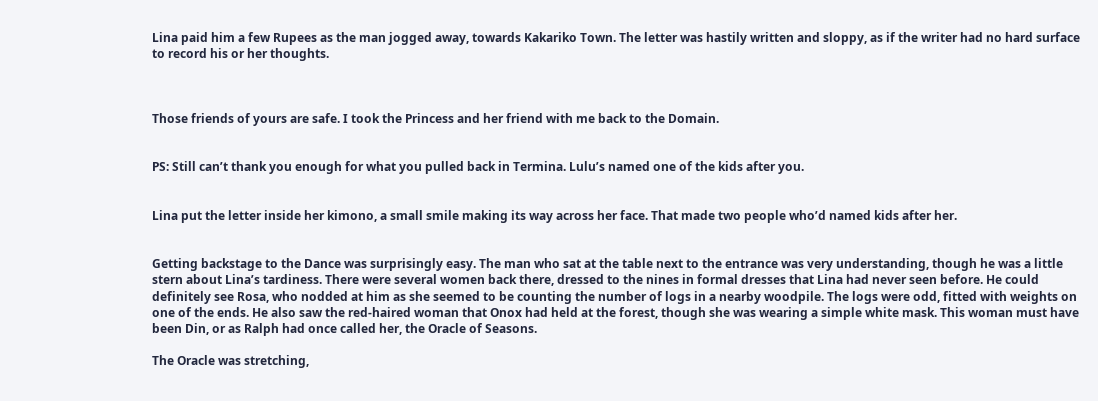Lina paid him a few Rupees as the man jogged away, towards Kakariko Town. The letter was hastily written and sloppy, as if the writer had no hard surface to record his or her thoughts.



Those friends of yours are safe. I took the Princess and her friend with me back to the Domain.


PS: Still can’t thank you enough for what you pulled back in Termina. Lulu’s named one of the kids after you.


Lina put the letter inside her kimono, a small smile making its way across her face. That made two people who’d named kids after her.


Getting backstage to the Dance was surprisingly easy. The man who sat at the table next to the entrance was very understanding, though he was a little stern about Lina’s tardiness. There were several women back there, dressed to the nines in formal dresses that Lina had never seen before. He could definitely see Rosa, who nodded at him as she seemed to be counting the number of logs in a nearby woodpile. The logs were odd, fitted with weights on one of the ends. He also saw the red-haired woman that Onox had held at the forest, though she was wearing a simple white mask. This woman must have been Din, or as Ralph had once called her, the Oracle of Seasons.

The Oracle was stretching,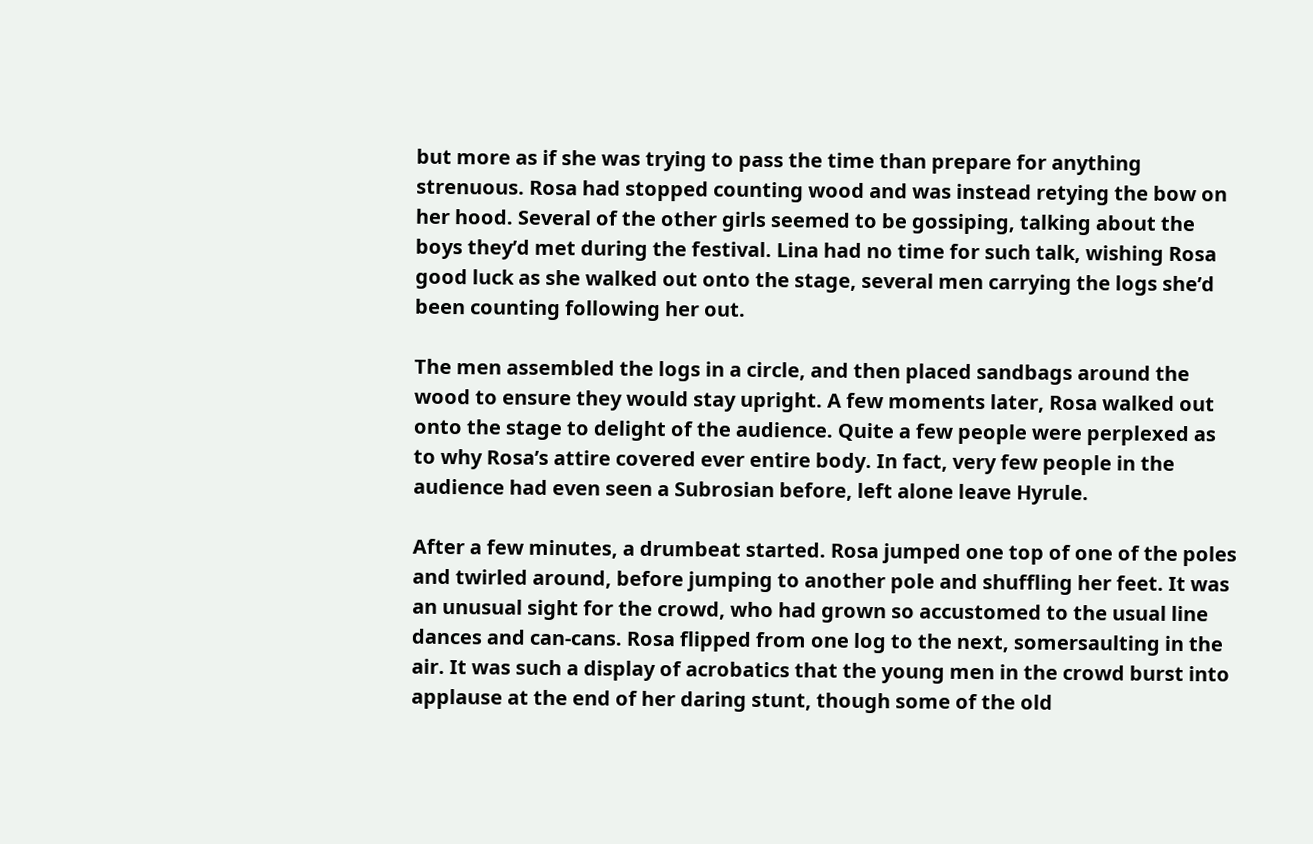but more as if she was trying to pass the time than prepare for anything strenuous. Rosa had stopped counting wood and was instead retying the bow on her hood. Several of the other girls seemed to be gossiping, talking about the boys they’d met during the festival. Lina had no time for such talk, wishing Rosa good luck as she walked out onto the stage, several men carrying the logs she’d been counting following her out.

The men assembled the logs in a circle, and then placed sandbags around the wood to ensure they would stay upright. A few moments later, Rosa walked out onto the stage to delight of the audience. Quite a few people were perplexed as to why Rosa’s attire covered ever entire body. In fact, very few people in the audience had even seen a Subrosian before, left alone leave Hyrule.

After a few minutes, a drumbeat started. Rosa jumped one top of one of the poles and twirled around, before jumping to another pole and shuffling her feet. It was an unusual sight for the crowd, who had grown so accustomed to the usual line dances and can-cans. Rosa flipped from one log to the next, somersaulting in the air. It was such a display of acrobatics that the young men in the crowd burst into applause at the end of her daring stunt, though some of the old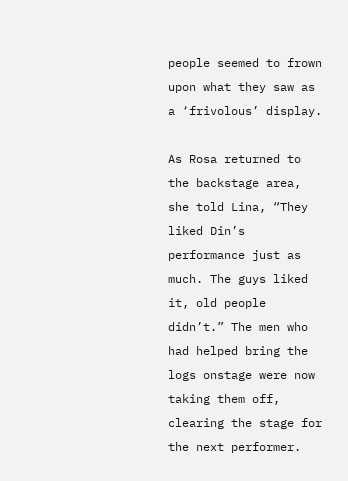people seemed to frown upon what they saw as a ‘frivolous’ display.

As Rosa returned to the backstage area, she told Lina, “They liked Din’s performance just as much. The guys liked it, old people didn’t.” The men who had helped bring the logs onstage were now taking them off, clearing the stage for the next performer.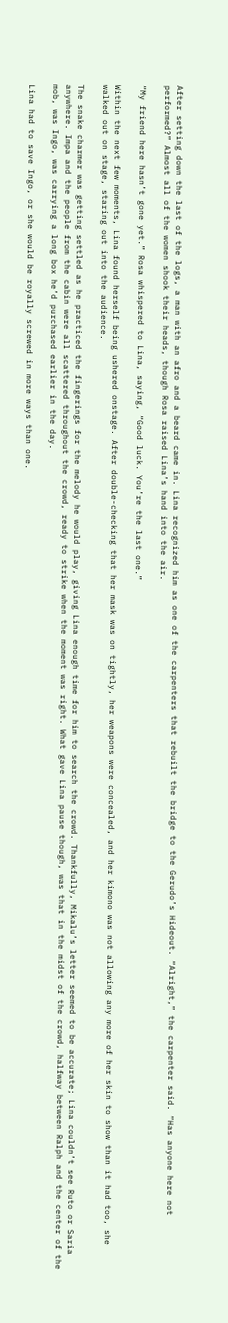After setting down the last of the logs, a man with an afro and a beard came in. Lina recognized him as one of the carpenters that rebuilt the bridge to the Gerudo’s Hideout. “Alright,” the carpenter said. “Has anyone here not performed?” Almost all of the women shook their heads, though Rosa raised Lina’s hand into the air.

“My friend here hasn’t gone yet.” Rosa whispered to Lina, saying, “Good luck. You’re the last one.”

Within the next few moments, Lina found herself being ushered onstage. After double-checking that her mask was on tightly, her weapons were concealed, and her kimono was not allowing any more of her skin to show than it had too, she walked out on stage, staring out into the audience.

The snake charmer was getting settled as he practiced the fingerings for the melody he would play, giving Lina enough time for him to search the crowd. Thankfully, Mikalu’s letter seemed to be accurate; Lina couldn’t see Ruto or Saria anywhere. Impa and the people from the cabin were all scattered throughout the crowd, ready to strike when the moment was right. What gave Lina pause though, was that in the midst of the crowd, halfway between Ralph and the center of the mob, was Ingo, was carrying a long box he’d purchased earlier in the day.

Lina had to save Ingo, or she would be royally screwed in more ways than one.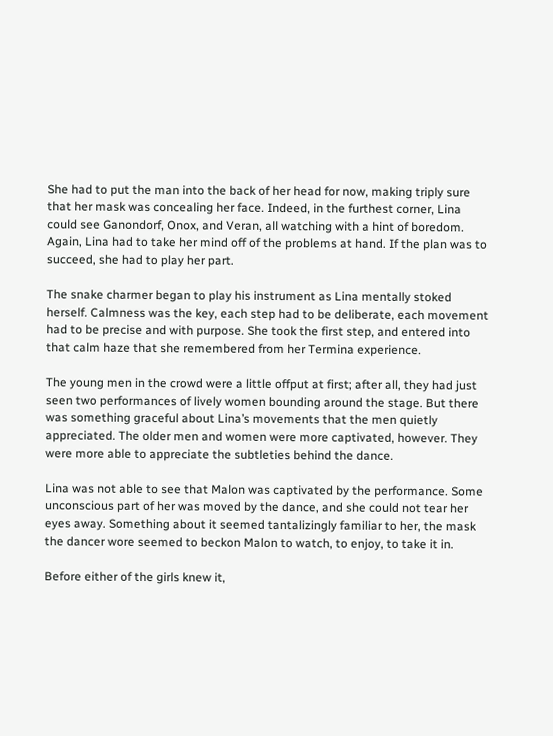She had to put the man into the back of her head for now, making triply sure that her mask was concealing her face. Indeed, in the furthest corner, Lina could see Ganondorf, Onox, and Veran, all watching with a hint of boredom. Again, Lina had to take her mind off of the problems at hand. If the plan was to succeed, she had to play her part.

The snake charmer began to play his instrument as Lina mentally stoked herself. Calmness was the key, each step had to be deliberate, each movement had to be precise and with purpose. She took the first step, and entered into that calm haze that she remembered from her Termina experience.

The young men in the crowd were a little offput at first; after all, they had just seen two performances of lively women bounding around the stage. But there was something graceful about Lina’s movements that the men quietly appreciated. The older men and women were more captivated, however. They were more able to appreciate the subtleties behind the dance.

Lina was not able to see that Malon was captivated by the performance. Some unconscious part of her was moved by the dance, and she could not tear her eyes away. Something about it seemed tantalizingly familiar to her, the mask the dancer wore seemed to beckon Malon to watch, to enjoy, to take it in.

Before either of the girls knew it,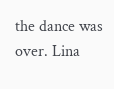the dance was over. Lina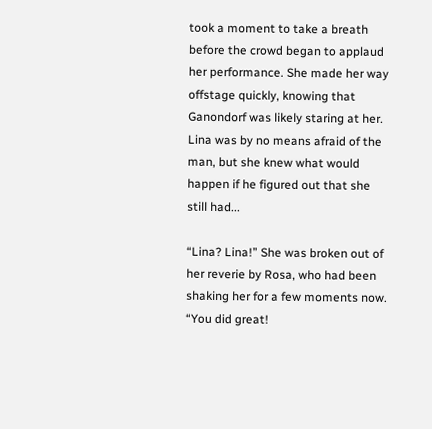took a moment to take a breath before the crowd began to applaud her performance. She made her way offstage quickly, knowing that Ganondorf was likely staring at her. Lina was by no means afraid of the man, but she knew what would happen if he figured out that she still had...

“Lina? Lina!” She was broken out of her reverie by Rosa, who had been shaking her for a few moments now. “You did great!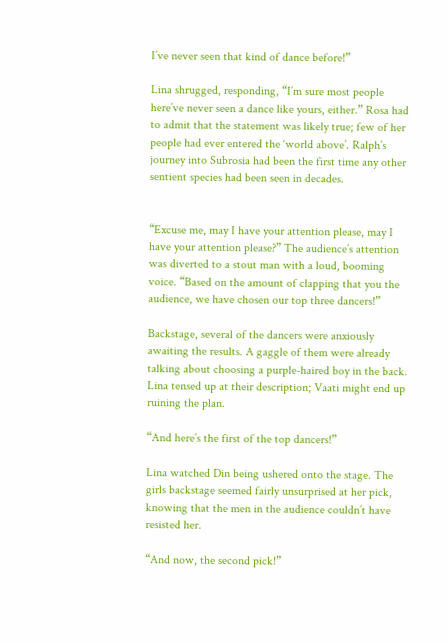I’ve never seen that kind of dance before!”

Lina shrugged, responding, “I’m sure most people here’ve never seen a dance like yours, either.” Rosa had to admit that the statement was likely true; few of her people had ever entered the ‘world above’. Ralph’s journey into Subrosia had been the first time any other sentient species had been seen in decades.


“Excuse me, may I have your attention please, may I have your attention please?” The audience’s attention was diverted to a stout man with a loud, booming voice. “Based on the amount of clapping that you the audience, we have chosen our top three dancers!”

Backstage, several of the dancers were anxiously awaiting the results. A gaggle of them were already talking about choosing a purple-haired boy in the back. Lina tensed up at their description; Vaati might end up ruining the plan.

“And here’s the first of the top dancers!”

Lina watched Din being ushered onto the stage. The girls backstage seemed fairly unsurprised at her pick, knowing that the men in the audience couldn’t have resisted her.

“And now, the second pick!”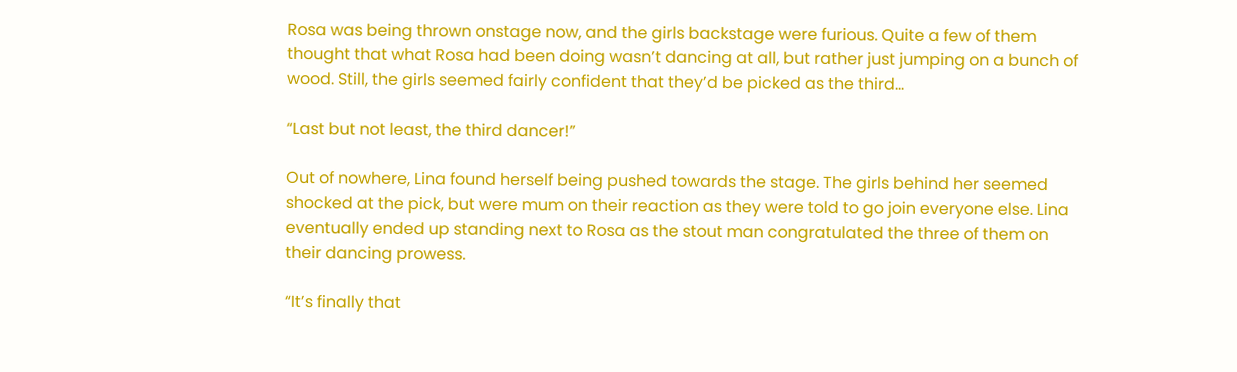Rosa was being thrown onstage now, and the girls backstage were furious. Quite a few of them thought that what Rosa had been doing wasn’t dancing at all, but rather just jumping on a bunch of wood. Still, the girls seemed fairly confident that they’d be picked as the third...

“Last but not least, the third dancer!”

Out of nowhere, Lina found herself being pushed towards the stage. The girls behind her seemed shocked at the pick, but were mum on their reaction as they were told to go join everyone else. Lina eventually ended up standing next to Rosa as the stout man congratulated the three of them on their dancing prowess.

“It’s finally that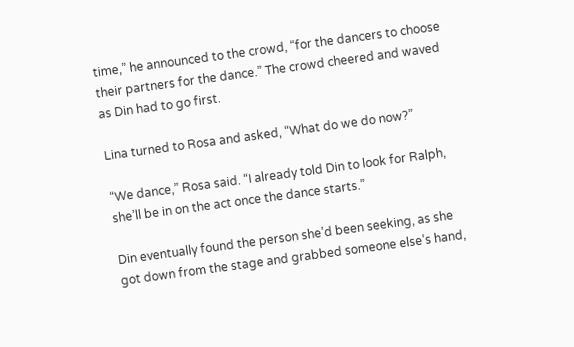time,” he announced to the crowd, “for the dancers to choose their partners for the dance.” The crowd cheered and waved as Din had to go first.

Lina turned to Rosa and asked, “What do we do now?”

“We dance,” Rosa said. “I already told Din to look for Ralph, she’ll be in on the act once the dance starts.”

Din eventually found the person she’d been seeking, as she got down from the stage and grabbed someone else’s hand,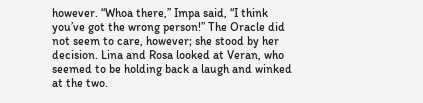however. “Whoa there,” Impa said, “I think you’ve got the wrong person!” The Oracle did not seem to care, however; she stood by her decision. Lina and Rosa looked at Veran, who seemed to be holding back a laugh and winked at the two.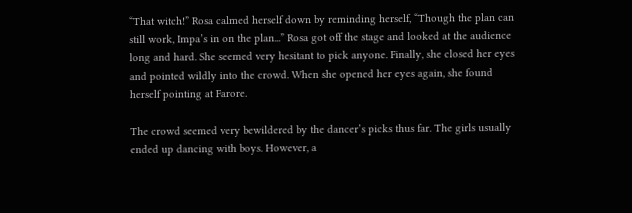“That witch!” Rosa calmed herself down by reminding herself, “Though the plan can still work, Impa’s in on the plan...” Rosa got off the stage and looked at the audience long and hard. She seemed very hesitant to pick anyone. Finally, she closed her eyes and pointed wildly into the crowd. When she opened her eyes again, she found herself pointing at Farore.

The crowd seemed very bewildered by the dancer’s picks thus far. The girls usually ended up dancing with boys. However, a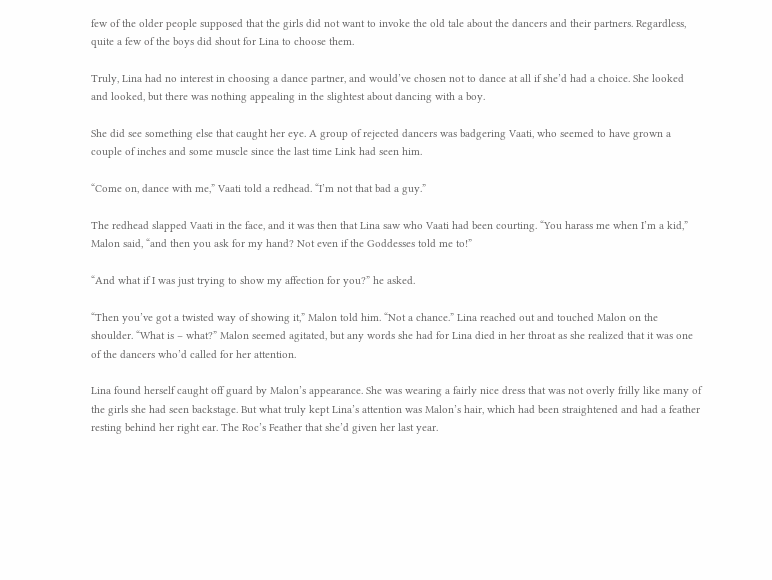few of the older people supposed that the girls did not want to invoke the old tale about the dancers and their partners. Regardless, quite a few of the boys did shout for Lina to choose them.

Truly, Lina had no interest in choosing a dance partner, and would’ve chosen not to dance at all if she’d had a choice. She looked and looked, but there was nothing appealing in the slightest about dancing with a boy.

She did see something else that caught her eye. A group of rejected dancers was badgering Vaati, who seemed to have grown a couple of inches and some muscle since the last time Link had seen him.

“Come on, dance with me,” Vaati told a redhead. “I’m not that bad a guy.”

The redhead slapped Vaati in the face, and it was then that Lina saw who Vaati had been courting. “You harass me when I’m a kid,” Malon said, “and then you ask for my hand? Not even if the Goddesses told me to!”

“And what if I was just trying to show my affection for you?” he asked.

“Then you’ve got a twisted way of showing it,” Malon told him. “Not a chance.” Lina reached out and touched Malon on the shoulder. “What is – what?” Malon seemed agitated, but any words she had for Lina died in her throat as she realized that it was one of the dancers who’d called for her attention.

Lina found herself caught off guard by Malon’s appearance. She was wearing a fairly nice dress that was not overly frilly like many of the girls she had seen backstage. But what truly kept Lina’s attention was Malon’s hair, which had been straightened and had a feather resting behind her right ear. The Roc’s Feather that she’d given her last year.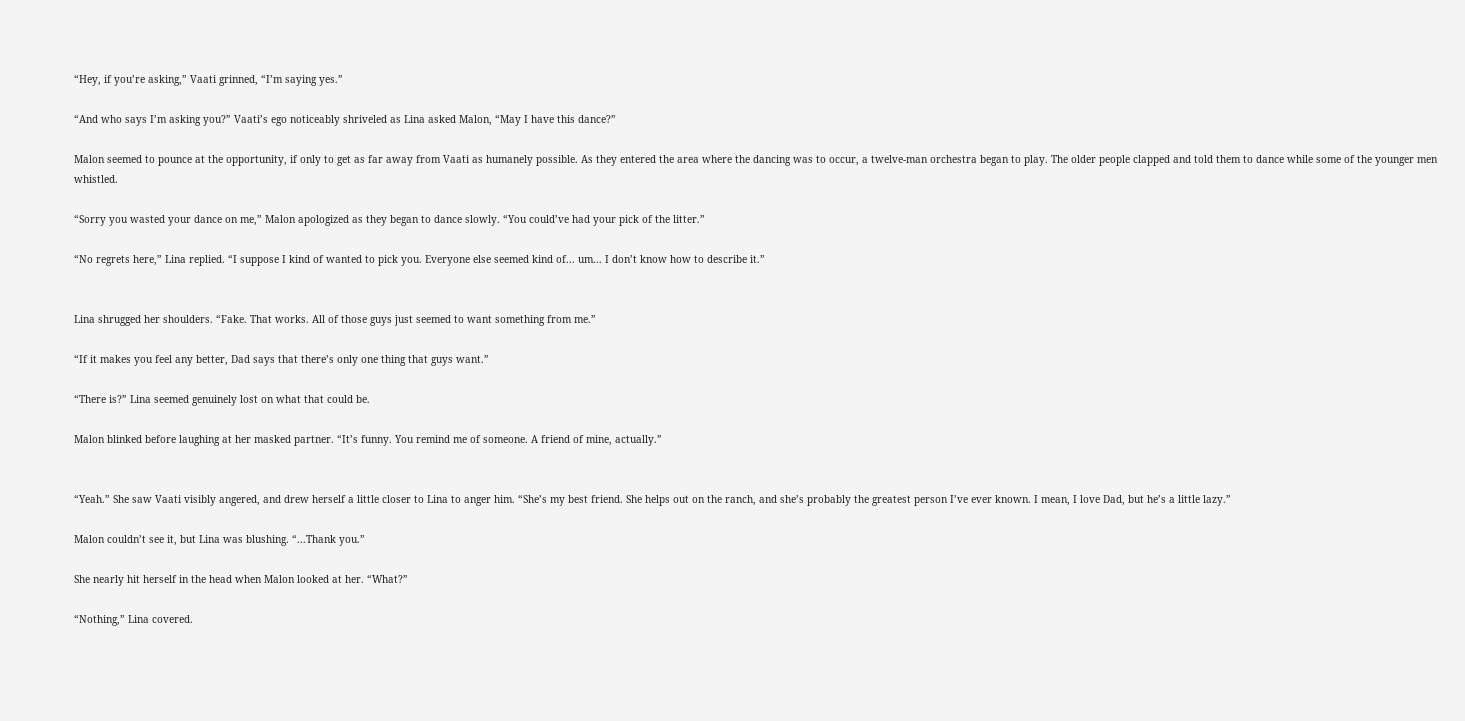“Hey, if you’re asking,” Vaati grinned, “I’m saying yes.”

“And who says I’m asking you?” Vaati’s ego noticeably shriveled as Lina asked Malon, “May I have this dance?”

Malon seemed to pounce at the opportunity, if only to get as far away from Vaati as humanely possible. As they entered the area where the dancing was to occur, a twelve-man orchestra began to play. The older people clapped and told them to dance while some of the younger men whistled.

“Sorry you wasted your dance on me,” Malon apologized as they began to dance slowly. “You could’ve had your pick of the litter.”

“No regrets here,” Lina replied. “I suppose I kind of wanted to pick you. Everyone else seemed kind of... um... I don’t know how to describe it.”


Lina shrugged her shoulders. “Fake. That works. All of those guys just seemed to want something from me.”

“If it makes you feel any better, Dad says that there’s only one thing that guys want.”

“There is?” Lina seemed genuinely lost on what that could be.

Malon blinked before laughing at her masked partner. “It’s funny. You remind me of someone. A friend of mine, actually.”


“Yeah.” She saw Vaati visibly angered, and drew herself a little closer to Lina to anger him. “She’s my best friend. She helps out on the ranch, and she’s probably the greatest person I’ve ever known. I mean, I love Dad, but he’s a little lazy.”

Malon couldn’t see it, but Lina was blushing. “...Thank you.”

She nearly hit herself in the head when Malon looked at her. “What?”

“Nothing,” Lina covered.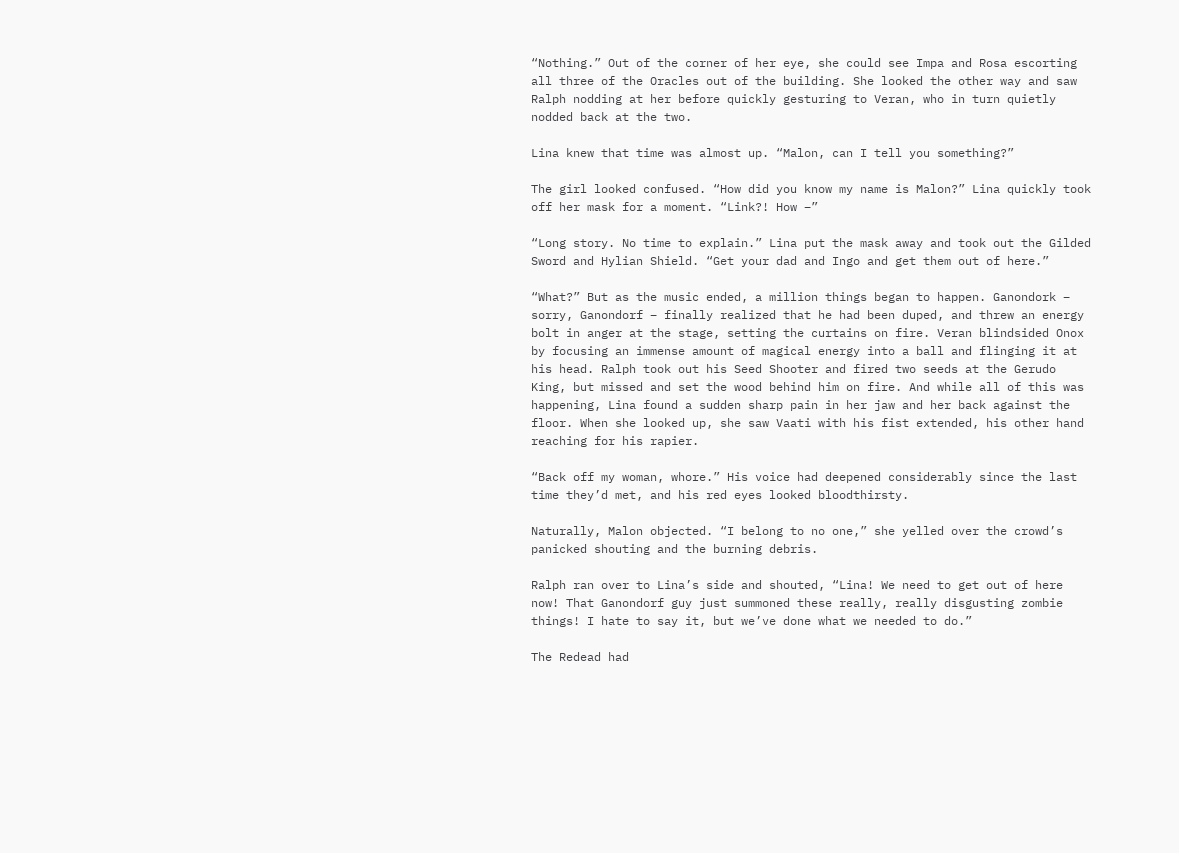“Nothing.” Out of the corner of her eye, she could see Impa and Rosa escorting all three of the Oracles out of the building. She looked the other way and saw Ralph nodding at her before quickly gesturing to Veran, who in turn quietly nodded back at the two.

Lina knew that time was almost up. “Malon, can I tell you something?”

The girl looked confused. “How did you know my name is Malon?” Lina quickly took off her mask for a moment. “Link?! How –”

“Long story. No time to explain.” Lina put the mask away and took out the Gilded Sword and Hylian Shield. “Get your dad and Ingo and get them out of here.”

“What?” But as the music ended, a million things began to happen. Ganondork – sorry, Ganondorf – finally realized that he had been duped, and threw an energy bolt in anger at the stage, setting the curtains on fire. Veran blindsided Onox by focusing an immense amount of magical energy into a ball and flinging it at his head. Ralph took out his Seed Shooter and fired two seeds at the Gerudo King, but missed and set the wood behind him on fire. And while all of this was happening, Lina found a sudden sharp pain in her jaw and her back against the floor. When she looked up, she saw Vaati with his fist extended, his other hand reaching for his rapier.

“Back off my woman, whore.” His voice had deepened considerably since the last time they’d met, and his red eyes looked bloodthirsty.

Naturally, Malon objected. “I belong to no one,” she yelled over the crowd’s panicked shouting and the burning debris.

Ralph ran over to Lina’s side and shouted, “Lina! We need to get out of here now! That Ganondorf guy just summoned these really, really disgusting zombie things! I hate to say it, but we’ve done what we needed to do.”

The Redead had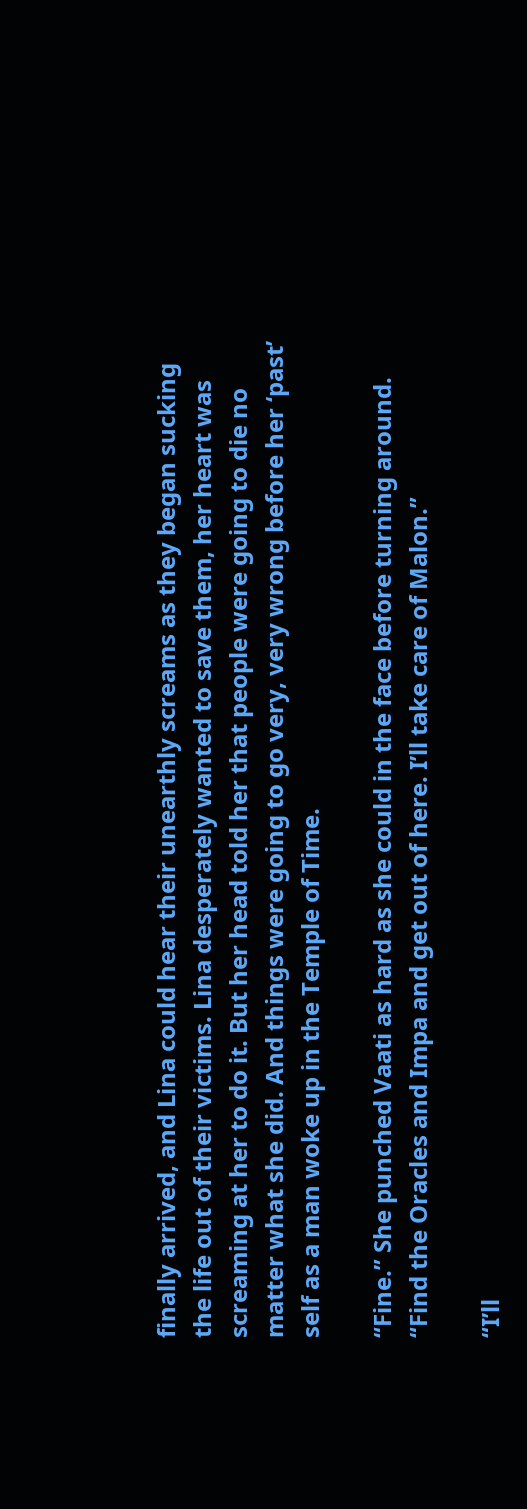finally arrived, and Lina could hear their unearthly screams as they began sucking the life out of their victims. Lina desperately wanted to save them, her heart was screaming at her to do it. But her head told her that people were going to die no matter what she did. And things were going to go very, very wrong before her ‘past’ self as a man woke up in the Temple of Time.

“Fine.” She punched Vaati as hard as she could in the face before turning around. “Find the Oracles and Impa and get out of here. I’ll take care of Malon.”

“I’ll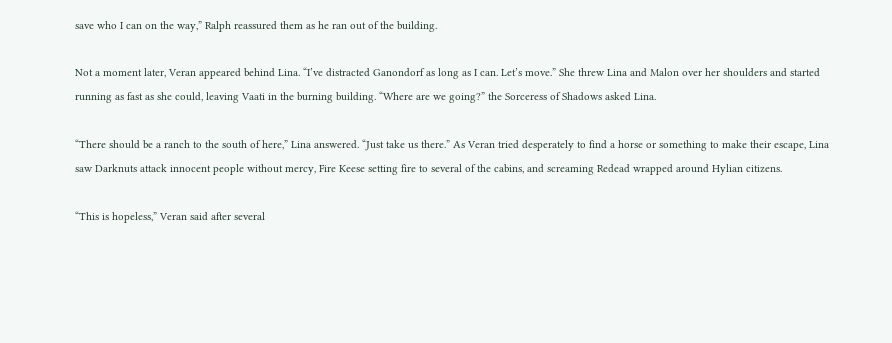save who I can on the way,” Ralph reassured them as he ran out of the building.

Not a moment later, Veran appeared behind Lina. “I’ve distracted Ganondorf as long as I can. Let’s move.” She threw Lina and Malon over her shoulders and started running as fast as she could, leaving Vaati in the burning building. “Where are we going?” the Sorceress of Shadows asked Lina.

“There should be a ranch to the south of here,” Lina answered. “Just take us there.” As Veran tried desperately to find a horse or something to make their escape, Lina saw Darknuts attack innocent people without mercy, Fire Keese setting fire to several of the cabins, and screaming Redead wrapped around Hylian citizens.

“This is hopeless,” Veran said after several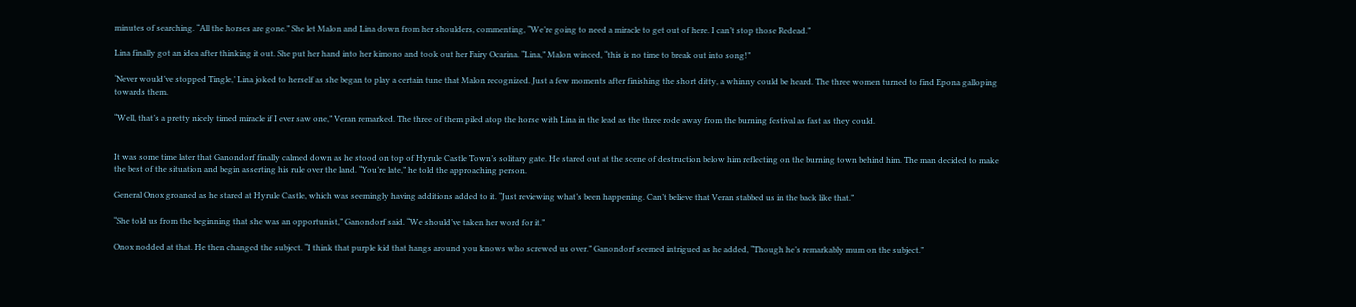minutes of searching. “All the horses are gone.” She let Malon and Lina down from her shoulders, commenting, “We’re going to need a miracle to get out of here. I can’t stop those Redead.”

Lina finally got an idea after thinking it out. She put her hand into her kimono and took out her Fairy Ocarina. “Lina,” Malon winced, “this is no time to break out into song!”

‘Never would’ve stopped Tingle,’ Lina joked to herself as she began to play a certain tune that Malon recognized. Just a few moments after finishing the short ditty, a whinny could be heard. The three women turned to find Epona galloping towards them.

“Well, that’s a pretty nicely timed miracle if I ever saw one,” Veran remarked. The three of them piled atop the horse with Lina in the lead as the three rode away from the burning festival as fast as they could.


It was some time later that Ganondorf finally calmed down as he stood on top of Hyrule Castle Town’s solitary gate. He stared out at the scene of destruction below him reflecting on the burning town behind him. The man decided to make the best of the situation and begin asserting his rule over the land. “You’re late,” he told the approaching person.

General Onox groaned as he stared at Hyrule Castle, which was seemingly having additions added to it. “Just reviewing what’s been happening. Can’t believe that Veran stabbed us in the back like that.”

“She told us from the beginning that she was an opportunist,” Ganondorf said. “We should’ve taken her word for it.”

Onox nodded at that. He then changed the subject. “I think that purple kid that hangs around you knows who screwed us over.” Ganondorf seemed intrigued as he added, “Though he’s remarkably mum on the subject.”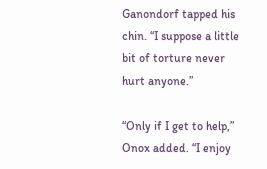Ganondorf tapped his chin. “I suppose a little bit of torture never hurt anyone.”

“Only if I get to help,” Onox added. “I enjoy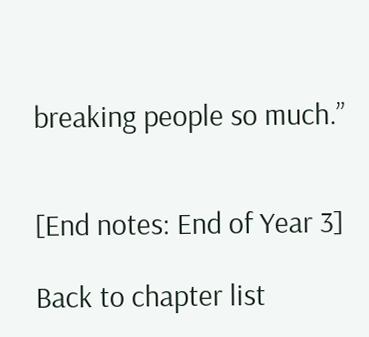breaking people so much.”


[End notes: End of Year 3]

Back to chapter list